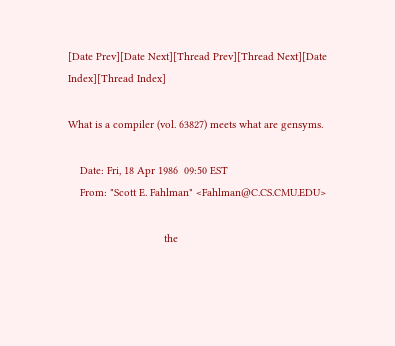[Date Prev][Date Next][Thread Prev][Thread Next][Date Index][Thread Index]

What is a compiler (vol. 63827) meets what are gensyms.

    Date: Fri, 18 Apr 1986  09:50 EST
    From: "Scott E. Fahlman" <Fahlman@C.CS.CMU.EDU>

                                the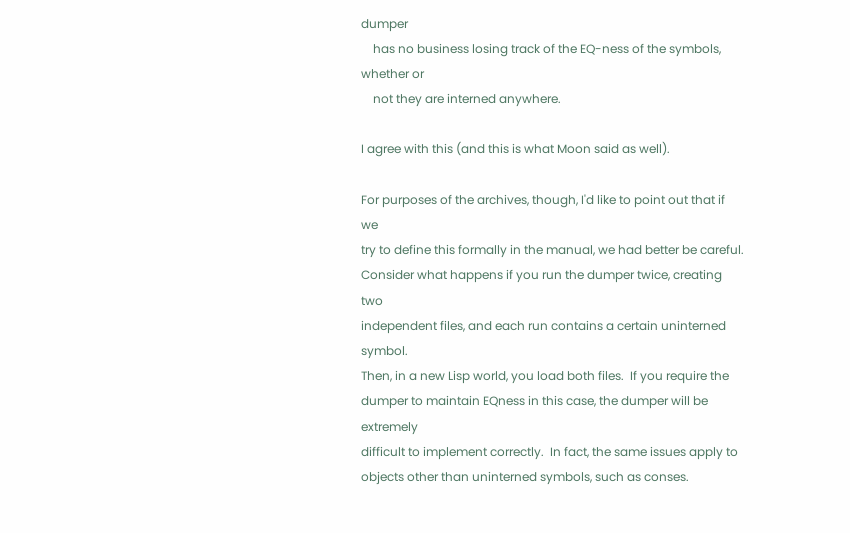dumper
    has no business losing track of the EQ-ness of the symbols, whether or
    not they are interned anywhere.

I agree with this (and this is what Moon said as well).

For purposes of the archives, though, I'd like to point out that if we
try to define this formally in the manual, we had better be careful.
Consider what happens if you run the dumper twice, creating two
independent files, and each run contains a certain uninterned symbol.
Then, in a new Lisp world, you load both files.  If you require the
dumper to maintain EQness in this case, the dumper will be extremely
difficult to implement correctly.  In fact, the same issues apply to
objects other than uninterned symbols, such as conses.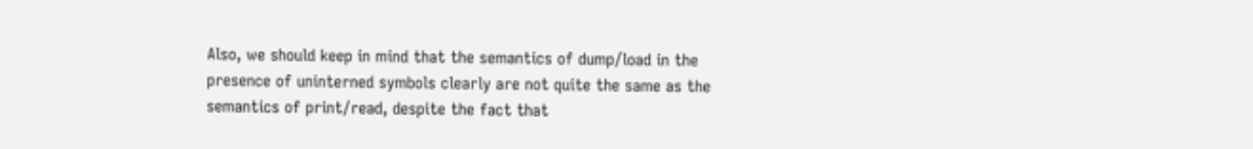Also, we should keep in mind that the semantics of dump/load in the
presence of uninterned symbols clearly are not quite the same as the
semantics of print/read, despite the fact that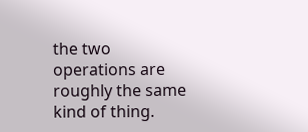the two operations are
roughly the same kind of thing.